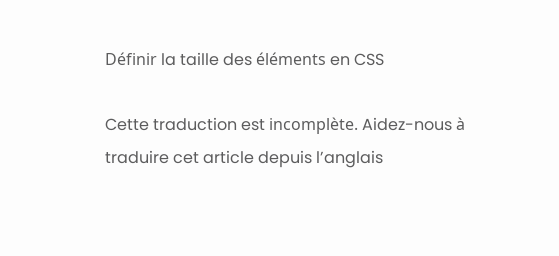Définir la taille des éléments en CSS

Cette traduction est incomplète. Aidez-nous à traduire cet article depuis l’anglais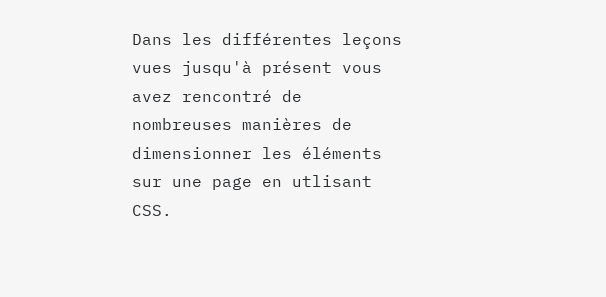Dans les différentes leçons vues jusqu'à présent vous avez rencontré de nombreuses manières de dimensionner les éléments sur une page en utlisant CSS.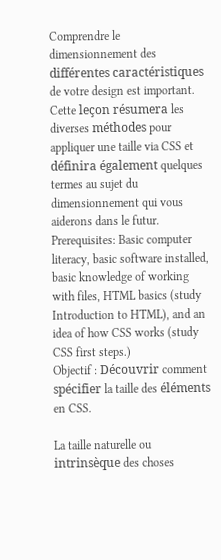Comprendre le dimensionnement des différentes caractéristiques de votre design est important. Cette leçon résumera les diverses méthodes pour appliquer une taille via CSS et définira également quelques termes au sujet du dimensionnement qui vous aiderons dans le futur.
Prerequisites: Basic computer literacy, basic software installed, basic knowledge of working with files, HTML basics (study Introduction to HTML), and an idea of how CSS works (study CSS first steps.)
Objectif : Découvrir comment spécifier la taille des éléments en CSS.

La taille naturelle ou intrinsèque des choses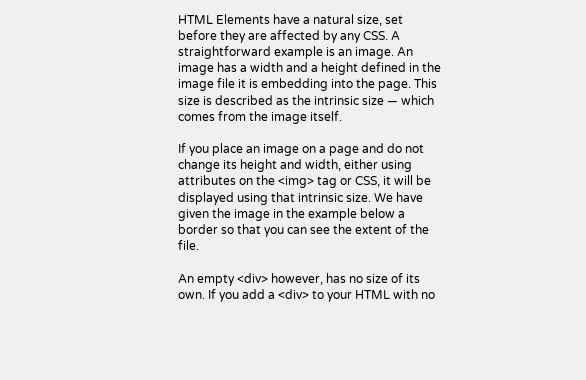HTML Elements have a natural size, set before they are affected by any CSS. A straightforward example is an image. An image has a width and a height defined in the image file it is embedding into the page. This size is described as the intrinsic size — which comes from the image itself.

If you place an image on a page and do not change its height and width, either using attributes on the <img> tag or CSS, it will be displayed using that intrinsic size. We have given the image in the example below a border so that you can see the extent of the file.

An empty <div> however, has no size of its own. If you add a <div> to your HTML with no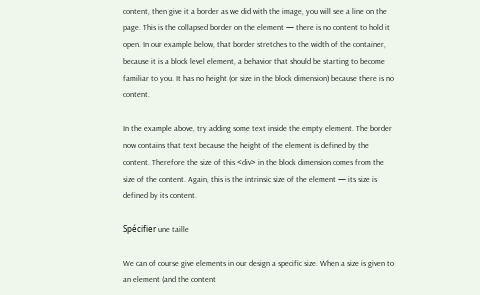content, then give it a border as we did with the image, you will see a line on the page. This is the collapsed border on the element — there is no content to hold it open. In our example below, that border stretches to the width of the container, because it is a block level element, a behavior that should be starting to become familiar to you. It has no height (or size in the block dimension) because there is no content.

In the example above, try adding some text inside the empty element. The border now contains that text because the height of the element is defined by the content. Therefore the size of this <div> in the block dimension comes from the size of the content. Again, this is the intrinsic size of the element — its size is defined by its content.

Spécifier une taille

We can of course give elements in our design a specific size. When a size is given to an element (and the content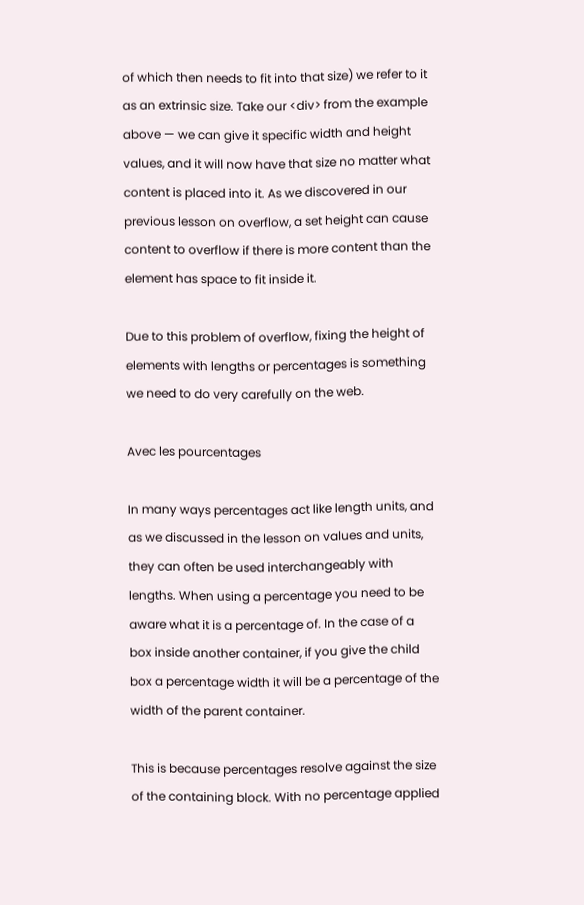of which then needs to fit into that size) we refer to it as an extrinsic size. Take our <div> from the example above — we can give it specific width and height values, and it will now have that size no matter what content is placed into it. As we discovered in our previous lesson on overflow, a set height can cause content to overflow if there is more content than the element has space to fit inside it.

Due to this problem of overflow, fixing the height of elements with lengths or percentages is something we need to do very carefully on the web.

Avec les pourcentages

In many ways percentages act like length units, and as we discussed in the lesson on values and units, they can often be used interchangeably with lengths. When using a percentage you need to be aware what it is a percentage of. In the case of a box inside another container, if you give the child box a percentage width it will be a percentage of the width of the parent container.

This is because percentages resolve against the size of the containing block. With no percentage applied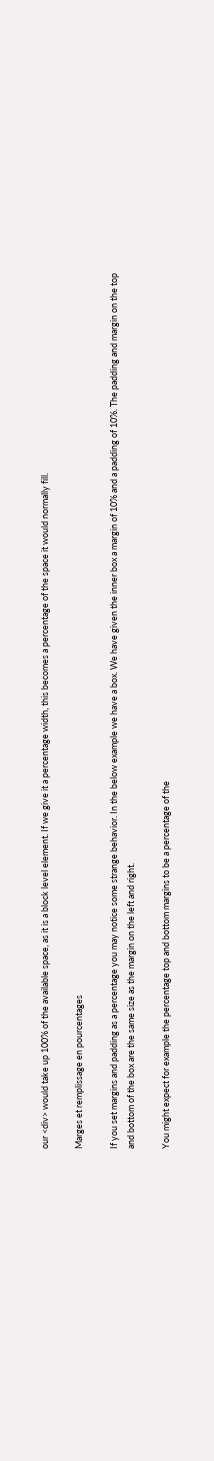our <div> would take up 100% of the available space, as it is a block level element. If we give it a percentage width, this becomes a percentage of the space it would normally fill.

Marges et remplissage en pourcentages

If you set margins and padding as a percentage you may notice some strange behavior. In the below example we have a box. We have given the inner box a margin of 10% and a padding of 10%. The padding and margin on the top and bottom of the box are the same size as the margin on the left and right.

You might expect for example the percentage top and bottom margins to be a percentage of the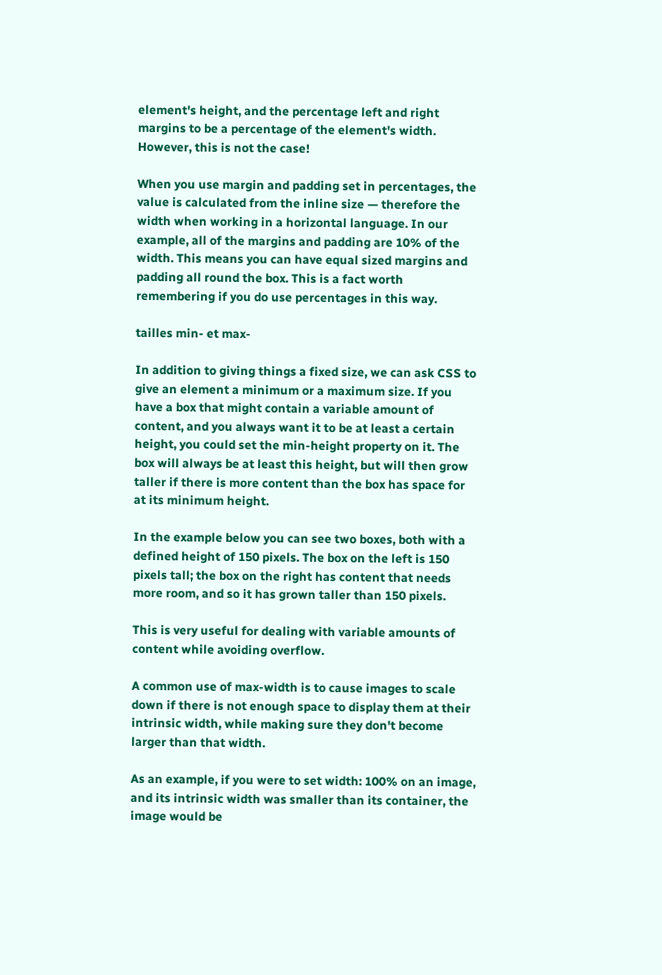element's height, and the percentage left and right margins to be a percentage of the element's width. However, this is not the case!

When you use margin and padding set in percentages, the value is calculated from the inline size — therefore the width when working in a horizontal language. In our example, all of the margins and padding are 10% of the width. This means you can have equal sized margins and padding all round the box. This is a fact worth remembering if you do use percentages in this way.

tailles min- et max-

In addition to giving things a fixed size, we can ask CSS to give an element a minimum or a maximum size. If you have a box that might contain a variable amount of content, and you always want it to be at least a certain height, you could set the min-height property on it. The box will always be at least this height, but will then grow taller if there is more content than the box has space for at its minimum height.

In the example below you can see two boxes, both with a defined height of 150 pixels. The box on the left is 150 pixels tall; the box on the right has content that needs more room, and so it has grown taller than 150 pixels.

This is very useful for dealing with variable amounts of content while avoiding overflow.

A common use of max-width is to cause images to scale down if there is not enough space to display them at their intrinsic width, while making sure they don't become larger than that width.

As an example, if you were to set width: 100% on an image, and its intrinsic width was smaller than its container, the image would be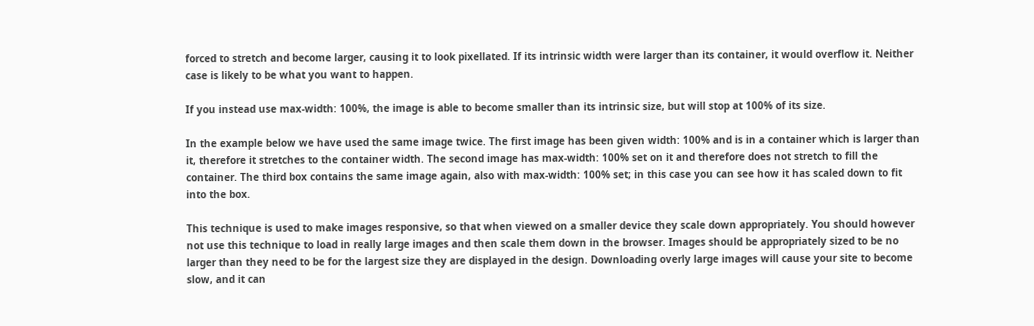forced to stretch and become larger, causing it to look pixellated. If its intrinsic width were larger than its container, it would overflow it. Neither case is likely to be what you want to happen.

If you instead use max-width: 100%, the image is able to become smaller than its intrinsic size, but will stop at 100% of its size.

In the example below we have used the same image twice. The first image has been given width: 100% and is in a container which is larger than it, therefore it stretches to the container width. The second image has max-width: 100% set on it and therefore does not stretch to fill the container. The third box contains the same image again, also with max-width: 100% set; in this case you can see how it has scaled down to fit into the box.

This technique is used to make images responsive, so that when viewed on a smaller device they scale down appropriately. You should however not use this technique to load in really large images and then scale them down in the browser. Images should be appropriately sized to be no larger than they need to be for the largest size they are displayed in the design. Downloading overly large images will cause your site to become slow, and it can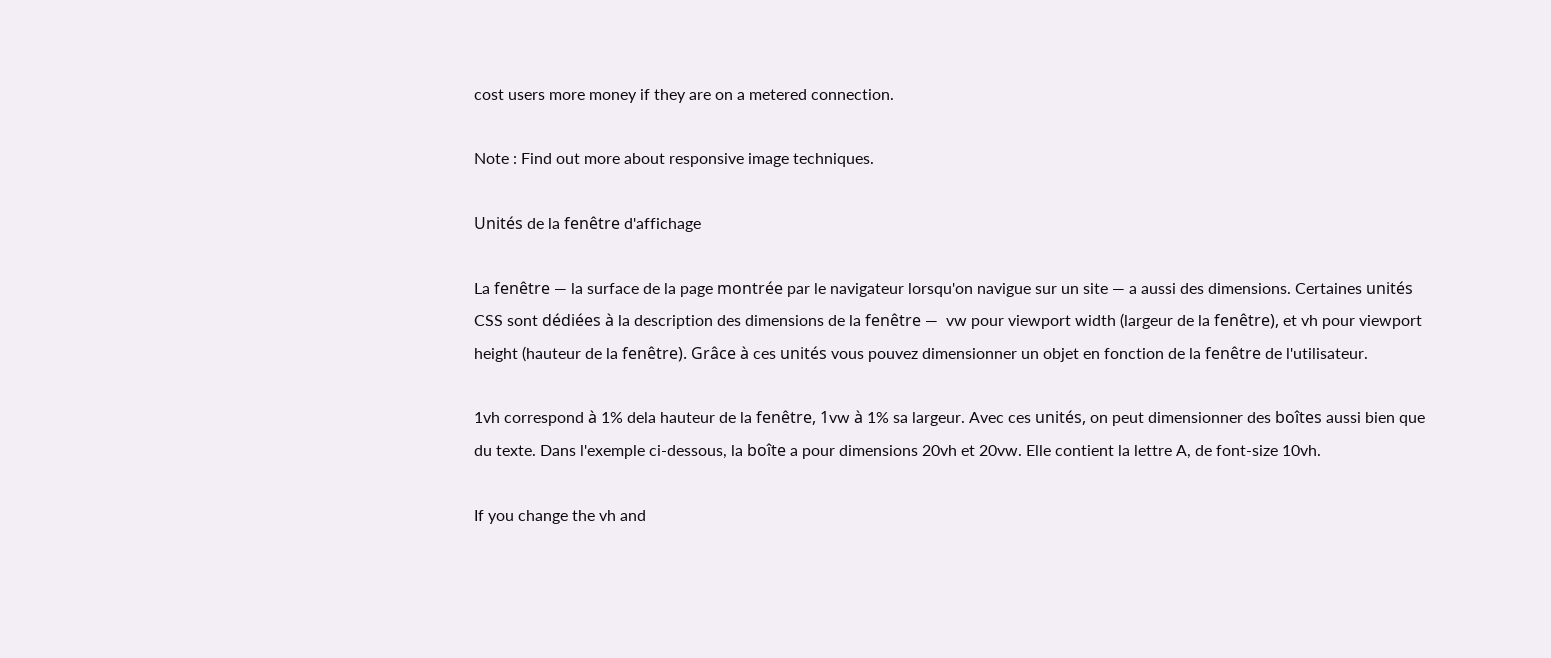cost users more money if they are on a metered connection.

Note : Find out more about responsive image techniques.

Unités de la fenêtre d'affichage

La fenêtre — la surface de la page montrée par le navigateur lorsqu'on navigue sur un site — a aussi des dimensions. Certaines unités CSS sont dédiées à la description des dimensions de la fenêtre —  vw pour viewport width (largeur de la fenêtre), et vh pour viewport height (hauteur de la fenêtre). Grâce à ces unités vous pouvez dimensionner un objet en fonction de la fenêtre de l'utilisateur.

1vh correspond à 1% dela hauteur de la fenêtre, 1vw à 1% sa largeur. Avec ces unités, on peut dimensionner des boîtes aussi bien que du texte. Dans l'exemple ci-dessous, la boîte a pour dimensions 20vh et 20vw. Elle contient la lettre A, de font-size 10vh.

If you change the vh and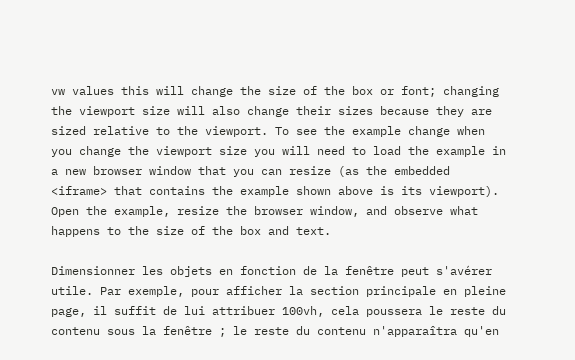vw values this will change the size of the box or font; changing the viewport size will also change their sizes because they are sized relative to the viewport. To see the example change when you change the viewport size you will need to load the example in a new browser window that you can resize (as the embedded <iframe> that contains the example shown above is its viewport). Open the example, resize the browser window, and observe what happens to the size of the box and text.

Dimensionner les objets en fonction de la fenêtre peut s'avérer utile. Par exemple, pour afficher la section principale en pleine page, il suffit de lui attribuer 100vh, cela poussera le reste du contenu sous la fenêtre ; le reste du contenu n'apparaîtra qu'en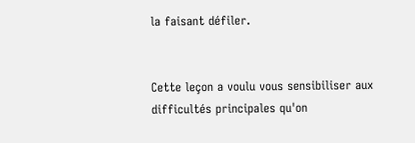la faisant défiler.


Cette leçon a voulu vous sensibiliser aux difficultés principales qu'on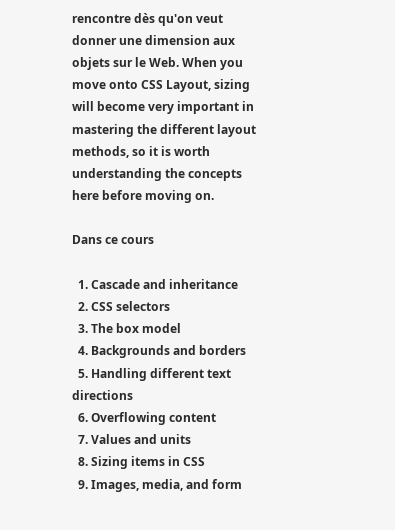rencontre dès qu'on veut donner une dimension aux objets sur le Web. When you move onto CSS Layout, sizing will become very important in mastering the different layout methods, so it is worth understanding the concepts here before moving on.

Dans ce cours

  1. Cascade and inheritance
  2. CSS selectors
  3. The box model
  4. Backgrounds and borders
  5. Handling different text directions
  6. Overflowing content
  7. Values and units
  8. Sizing items in CSS
  9. Images, media, and form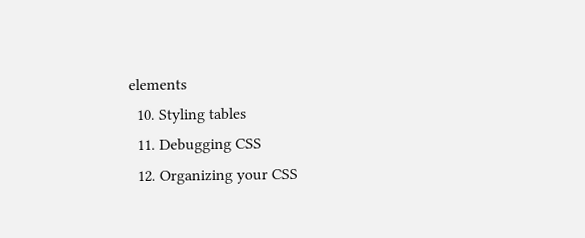elements
  10. Styling tables
  11. Debugging CSS
  12. Organizing your CSS